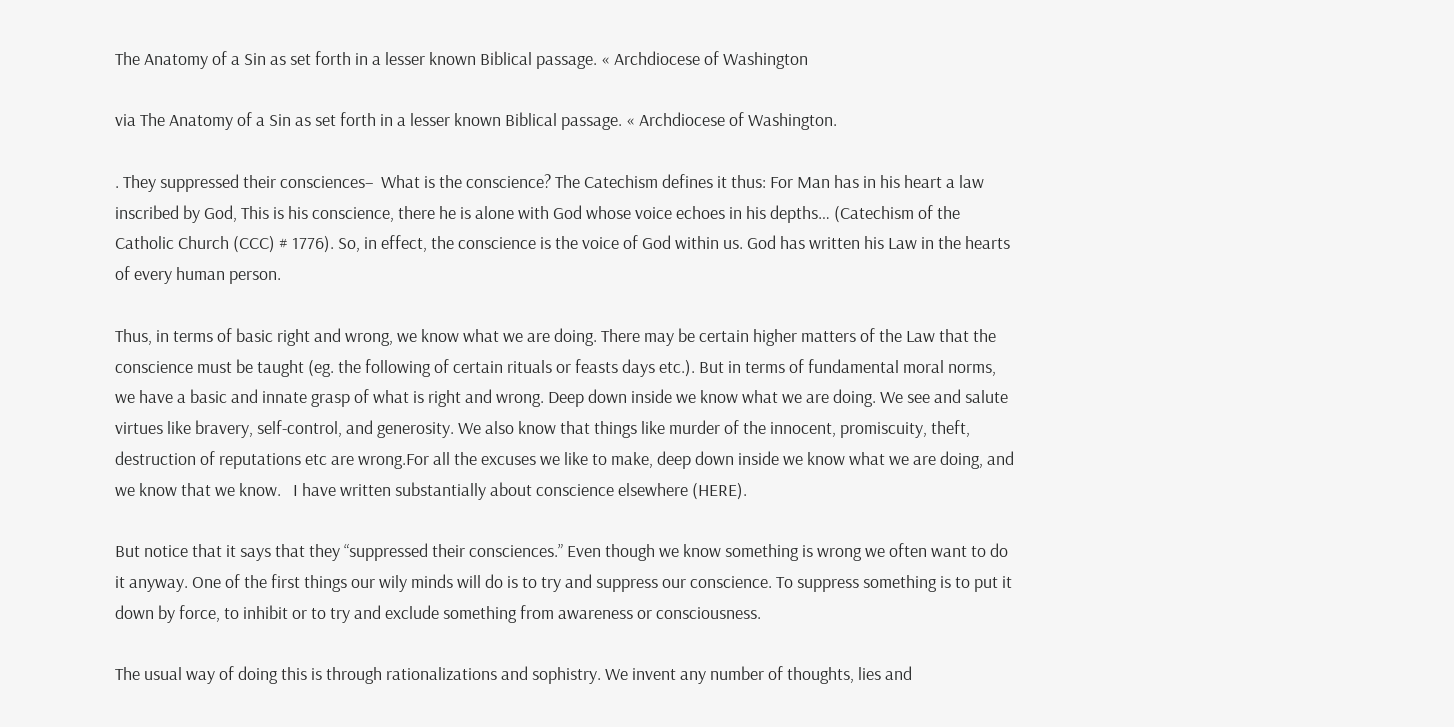The Anatomy of a Sin as set forth in a lesser known Biblical passage. « Archdiocese of Washington

via The Anatomy of a Sin as set forth in a lesser known Biblical passage. « Archdiocese of Washington.

. They suppressed their consciences–  What is the conscience? The Catechism defines it thus: For Man has in his heart a law inscribed by God, This is his conscience, there he is alone with God whose voice echoes in his depths… (Catechism of the Catholic Church (CCC) # 1776). So, in effect, the conscience is the voice of God within us. God has written his Law in the hearts of every human person.

Thus, in terms of basic right and wrong, we know what we are doing. There may be certain higher matters of the Law that the conscience must be taught (eg. the following of certain rituals or feasts days etc.). But in terms of fundamental moral norms, we have a basic and innate grasp of what is right and wrong. Deep down inside we know what we are doing. We see and salute virtues like bravery, self-control, and generosity. We also know that things like murder of the innocent, promiscuity, theft, destruction of reputations etc are wrong.For all the excuses we like to make, deep down inside we know what we are doing, and we know that we know.   I have written substantially about conscience elsewhere (HERE).

But notice that it says that they “suppressed their consciences.” Even though we know something is wrong we often want to do it anyway. One of the first things our wily minds will do is to try and suppress our conscience. To suppress something is to put it down by force, to inhibit or to try and exclude something from awareness or consciousness.

The usual way of doing this is through rationalizations and sophistry. We invent any number of thoughts, lies and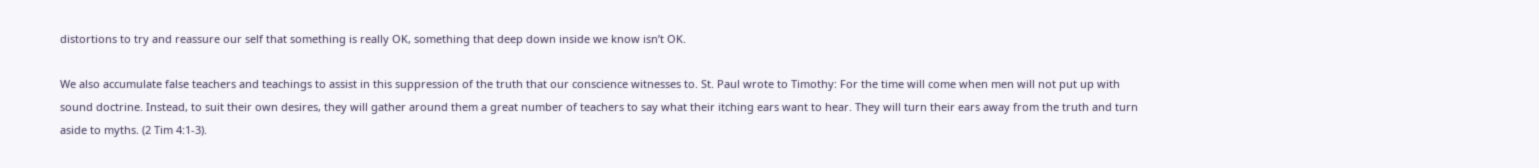distortions to try and reassure our self that something is really OK, something that deep down inside we know isn’t OK.

We also accumulate false teachers and teachings to assist in this suppression of the truth that our conscience witnesses to. St. Paul wrote to Timothy: For the time will come when men will not put up with sound doctrine. Instead, to suit their own desires, they will gather around them a great number of teachers to say what their itching ears want to hear. They will turn their ears away from the truth and turn aside to myths. (2 Tim 4:1-3).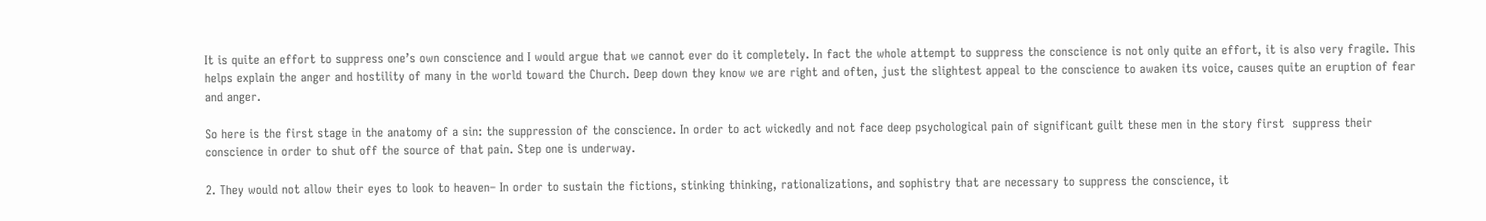It is quite an effort to suppress one’s own conscience and I would argue that we cannot ever do it completely. In fact the whole attempt to suppress the conscience is not only quite an effort, it is also very fragile. This helps explain the anger and hostility of many in the world toward the Church. Deep down they know we are right and often, just the slightest appeal to the conscience to awaken its voice, causes quite an eruption of fear and anger.

So here is the first stage in the anatomy of a sin: the suppression of the conscience. In order to act wickedly and not face deep psychological pain of significant guilt these men in the story first  suppress their conscience in order to shut off the source of that pain. Step one is underway.

2. They would not allow their eyes to look to heaven– In order to sustain the fictions, stinking thinking, rationalizations, and sophistry that are necessary to suppress the conscience, it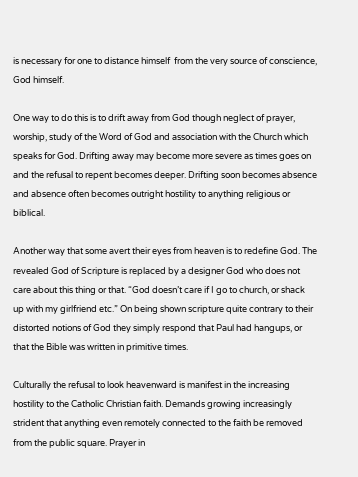is necessary for one to distance himself  from the very source of conscience, God himself.

One way to do this is to drift away from God though neglect of prayer, worship, study of the Word of God and association with the Church which speaks for God. Drifting away may become more severe as times goes on and the refusal to repent becomes deeper. Drifting soon becomes absence and absence often becomes outright hostility to anything religious or biblical.

Another way that some avert their eyes from heaven is to redefine God. The revealed God of Scripture is replaced by a designer God who does not care about this thing or that. “God doesn’t care if I go to church, or shack up with my girlfriend etc.” On being shown scripture quite contrary to their distorted notions of God they simply respond that Paul had hangups, or that the Bible was written in primitive times.

Culturally the refusal to look heavenward is manifest in the increasing hostility to the Catholic Christian faith. Demands growing increasingly strident that anything even remotely connected to the faith be removed from the public square. Prayer in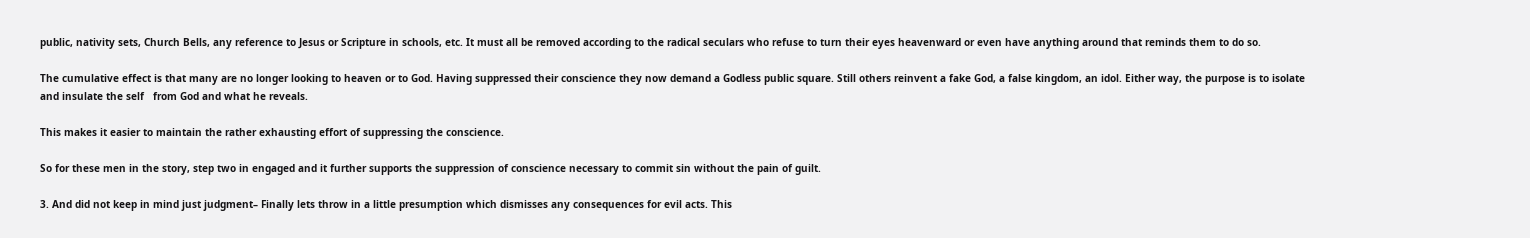public, nativity sets, Church Bells, any reference to Jesus or Scripture in schools, etc. It must all be removed according to the radical seculars who refuse to turn their eyes heavenward or even have anything around that reminds them to do so.

The cumulative effect is that many are no longer looking to heaven or to God. Having suppressed their conscience they now demand a Godless public square. Still others reinvent a fake God, a false kingdom, an idol. Either way, the purpose is to isolate and insulate the self   from God and what he reveals.

This makes it easier to maintain the rather exhausting effort of suppressing the conscience.

So for these men in the story, step two in engaged and it further supports the suppression of conscience necessary to commit sin without the pain of guilt.

3. And did not keep in mind just judgment– Finally lets throw in a little presumption which dismisses any consequences for evil acts. This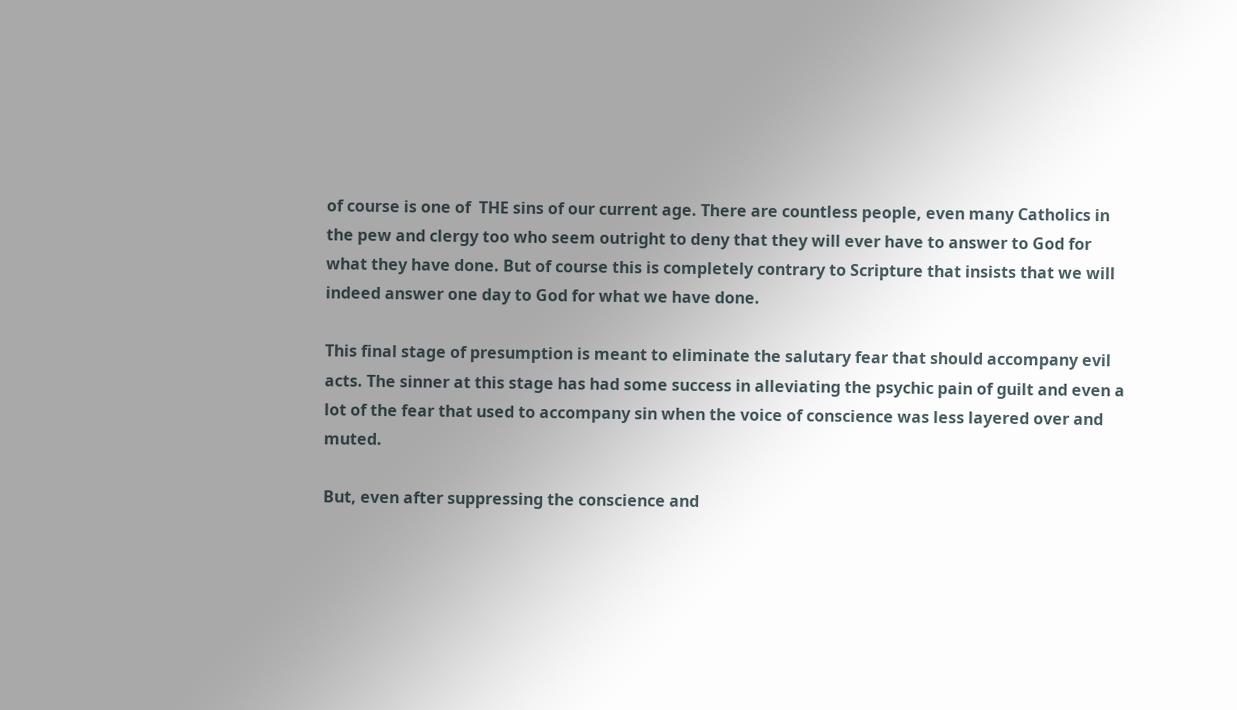of course is one of  THE sins of our current age. There are countless people, even many Catholics in the pew and clergy too who seem outright to deny that they will ever have to answer to God for what they have done. But of course this is completely contrary to Scripture that insists that we will indeed answer one day to God for what we have done.

This final stage of presumption is meant to eliminate the salutary fear that should accompany evil acts. The sinner at this stage has had some success in alleviating the psychic pain of guilt and even a lot of the fear that used to accompany sin when the voice of conscience was less layered over and muted.

But, even after suppressing the conscience and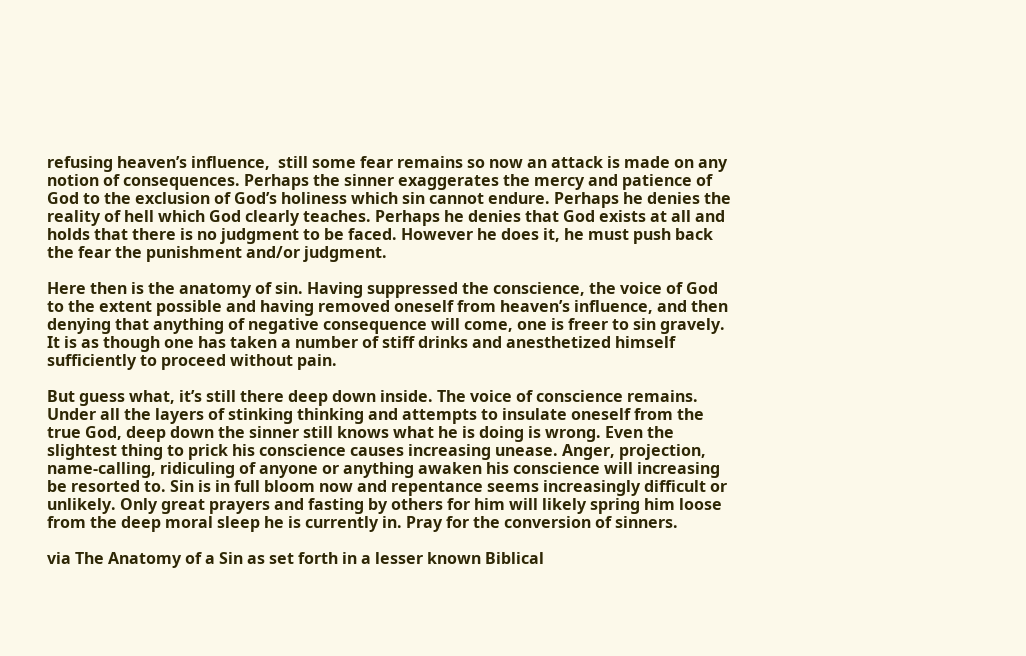refusing heaven’s influence,  still some fear remains so now an attack is made on any notion of consequences. Perhaps the sinner exaggerates the mercy and patience of God to the exclusion of God’s holiness which sin cannot endure. Perhaps he denies the reality of hell which God clearly teaches. Perhaps he denies that God exists at all and holds that there is no judgment to be faced. However he does it, he must push back the fear the punishment and/or judgment.

Here then is the anatomy of sin. Having suppressed the conscience, the voice of God to the extent possible and having removed oneself from heaven’s influence, and then denying that anything of negative consequence will come, one is freer to sin gravely. It is as though one has taken a number of stiff drinks and anesthetized himself sufficiently to proceed without pain.

But guess what, it’s still there deep down inside. The voice of conscience remains. Under all the layers of stinking thinking and attempts to insulate oneself from the true God, deep down the sinner still knows what he is doing is wrong. Even the slightest thing to prick his conscience causes increasing unease. Anger, projection, name-calling, ridiculing of anyone or anything awaken his conscience will increasing be resorted to. Sin is in full bloom now and repentance seems increasingly difficult or unlikely. Only great prayers and fasting by others for him will likely spring him loose from the deep moral sleep he is currently in. Pray for the conversion of sinners.

via The Anatomy of a Sin as set forth in a lesser known Biblical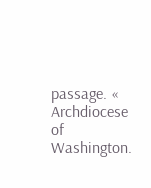passage. « Archdiocese of Washington.